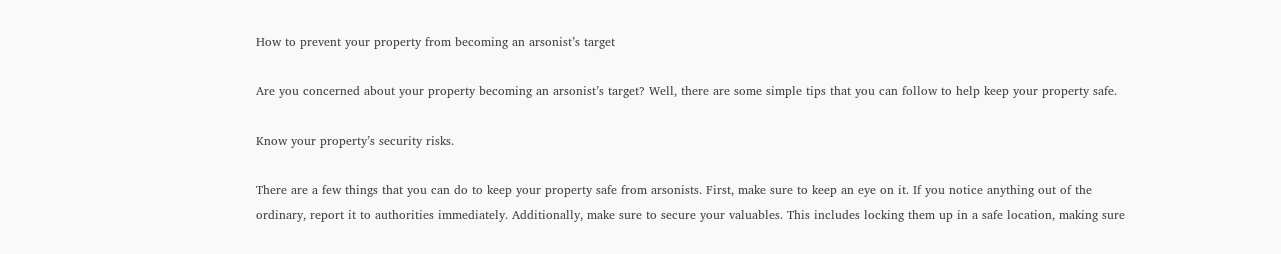How to prevent your property from becoming an arsonist’s target

Are you concerned about your property becoming an arsonist’s target? Well, there are some simple tips that you can follow to help keep your property safe.

Know your property’s security risks.

There are a few things that you can do to keep your property safe from arsonists. First, make sure to keep an eye on it. If you notice anything out of the ordinary, report it to authorities immediately. Additionally, make sure to secure your valuables. This includes locking them up in a safe location, making sure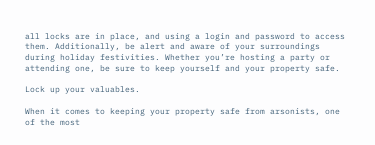all locks are in place, and using a login and password to access them. Additionally, be alert and aware of your surroundings during holiday festivities. Whether you’re hosting a party or attending one, be sure to keep yourself and your property safe.

Lock up your valuables.

When it comes to keeping your property safe from arsonists, one of the most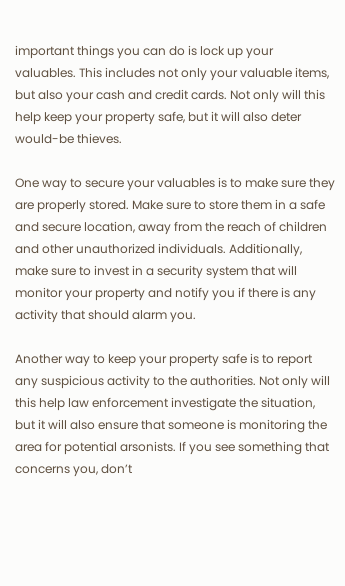important things you can do is lock up your valuables. This includes not only your valuable items, but also your cash and credit cards. Not only will this help keep your property safe, but it will also deter would-be thieves.

One way to secure your valuables is to make sure they are properly stored. Make sure to store them in a safe and secure location, away from the reach of children and other unauthorized individuals. Additionally, make sure to invest in a security system that will monitor your property and notify you if there is any activity that should alarm you.

Another way to keep your property safe is to report any suspicious activity to the authorities. Not only will this help law enforcement investigate the situation, but it will also ensure that someone is monitoring the area for potential arsonists. If you see something that concerns you, don’t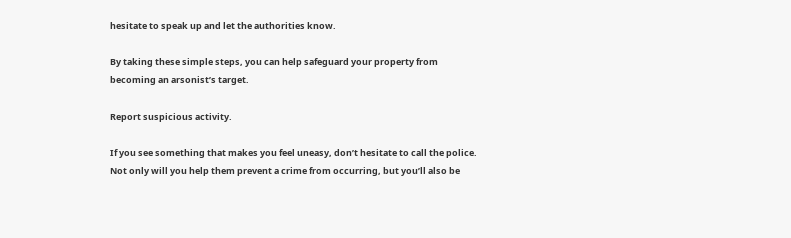hesitate to speak up and let the authorities know.

By taking these simple steps, you can help safeguard your property from becoming an arsonist’s target.

Report suspicious activity.

If you see something that makes you feel uneasy, don’t hesitate to call the police. Not only will you help them prevent a crime from occurring, but you’ll also be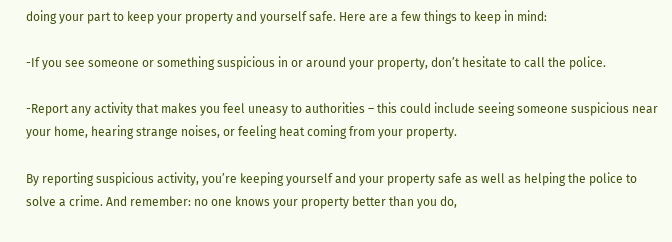doing your part to keep your property and yourself safe. Here are a few things to keep in mind:

-If you see someone or something suspicious in or around your property, don’t hesitate to call the police.

-Report any activity that makes you feel uneasy to authorities – this could include seeing someone suspicious near your home, hearing strange noises, or feeling heat coming from your property.

By reporting suspicious activity, you’re keeping yourself and your property safe as well as helping the police to solve a crime. And remember: no one knows your property better than you do,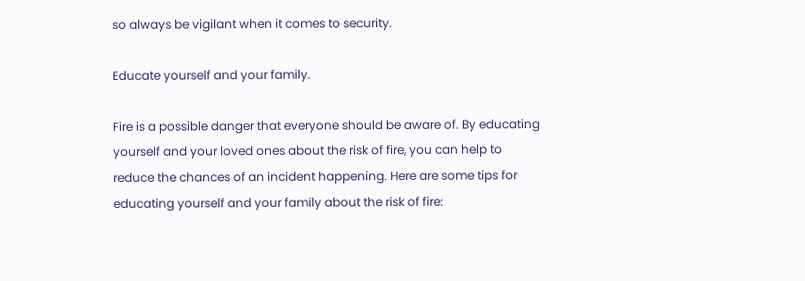so always be vigilant when it comes to security.

Educate yourself and your family.

Fire is a possible danger that everyone should be aware of. By educating yourself and your loved ones about the risk of fire, you can help to reduce the chances of an incident happening. Here are some tips for educating yourself and your family about the risk of fire: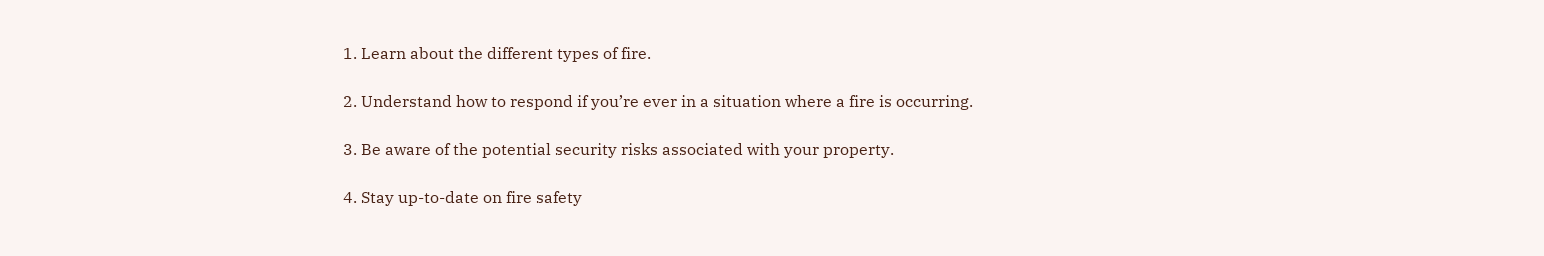1. Learn about the different types of fire.

2. Understand how to respond if you’re ever in a situation where a fire is occurring.

3. Be aware of the potential security risks associated with your property.

4. Stay up-to-date on fire safety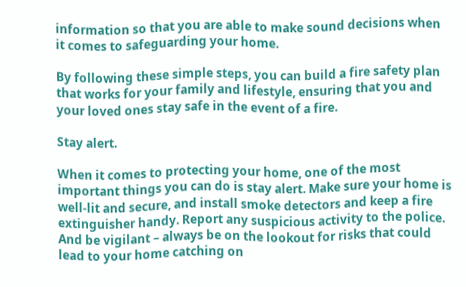information so that you are able to make sound decisions when it comes to safeguarding your home.

By following these simple steps, you can build a fire safety plan that works for your family and lifestyle, ensuring that you and your loved ones stay safe in the event of a fire.

Stay alert.

When it comes to protecting your home, one of the most important things you can do is stay alert. Make sure your home is well-lit and secure, and install smoke detectors and keep a fire extinguisher handy. Report any suspicious activity to the police. And be vigilant – always be on the lookout for risks that could lead to your home catching on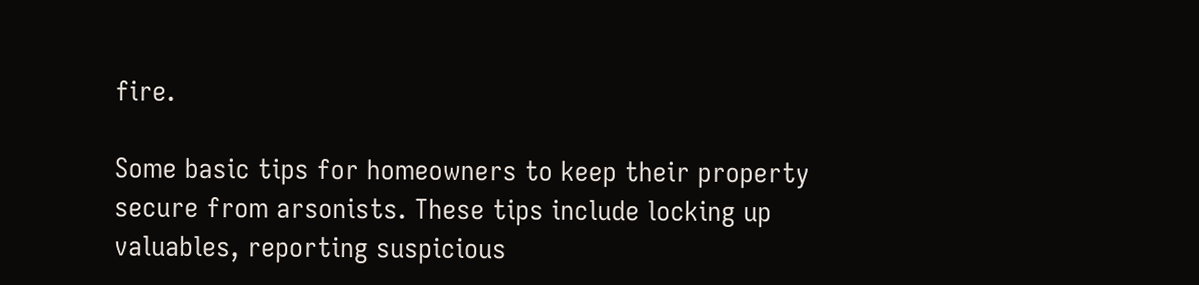fire.

Some basic tips for homeowners to keep their property secure from arsonists. These tips include locking up valuables, reporting suspicious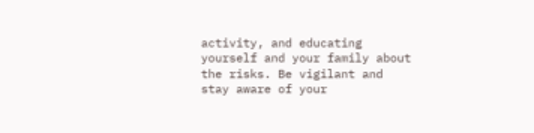activity, and educating yourself and your family about the risks. Be vigilant and stay aware of your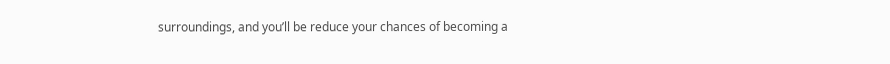surroundings, and you’ll be reduce your chances of becoming a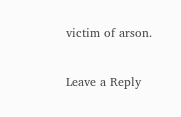victim of arson.

Leave a Reply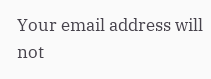Your email address will not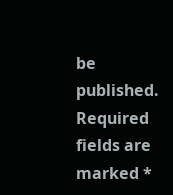be published. Required fields are marked *